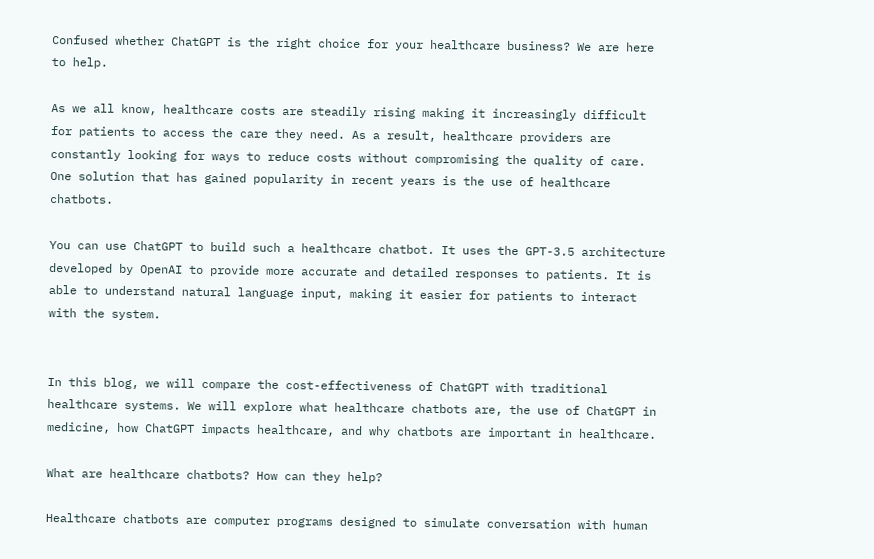Confused whether ChatGPT is the right choice for your healthcare business? We are here to help.

As we all know, healthcare costs are steadily rising making it increasingly difficult for patients to access the care they need. As a result, healthcare providers are constantly looking for ways to reduce costs without compromising the quality of care. One solution that has gained popularity in recent years is the use of healthcare chatbots.

You can use ChatGPT to build such a healthcare chatbot. It uses the GPT-3.5 architecture developed by OpenAI to provide more accurate and detailed responses to patients. It is able to understand natural language input, making it easier for patients to interact with the system.


In this blog, we will compare the cost-effectiveness of ChatGPT with traditional healthcare systems. We will explore what healthcare chatbots are, the use of ChatGPT in medicine, how ChatGPT impacts healthcare, and why chatbots are important in healthcare.

What are healthcare chatbots? How can they help?

Healthcare chatbots are computer programs designed to simulate conversation with human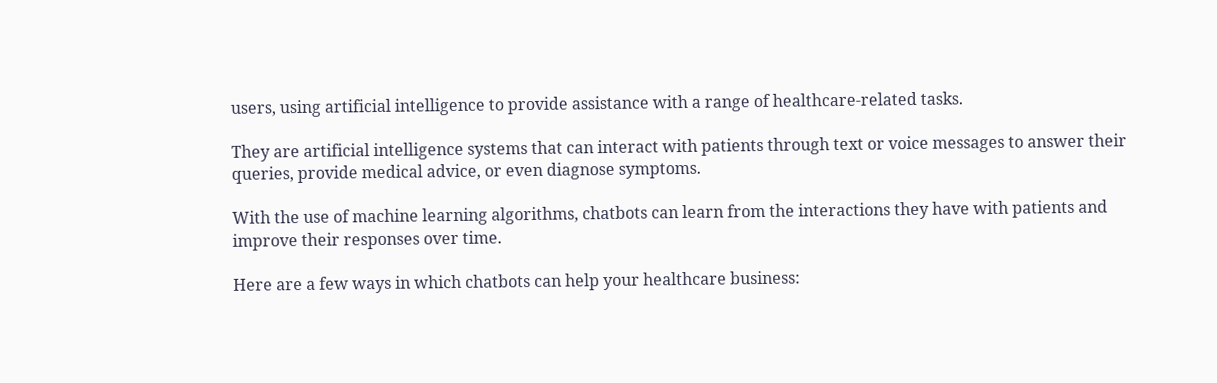users, using artificial intelligence to provide assistance with a range of healthcare-related tasks.

They are artificial intelligence systems that can interact with patients through text or voice messages to answer their queries, provide medical advice, or even diagnose symptoms.

With the use of machine learning algorithms, chatbots can learn from the interactions they have with patients and improve their responses over time.

Here are a few ways in which chatbots can help your healthcare business: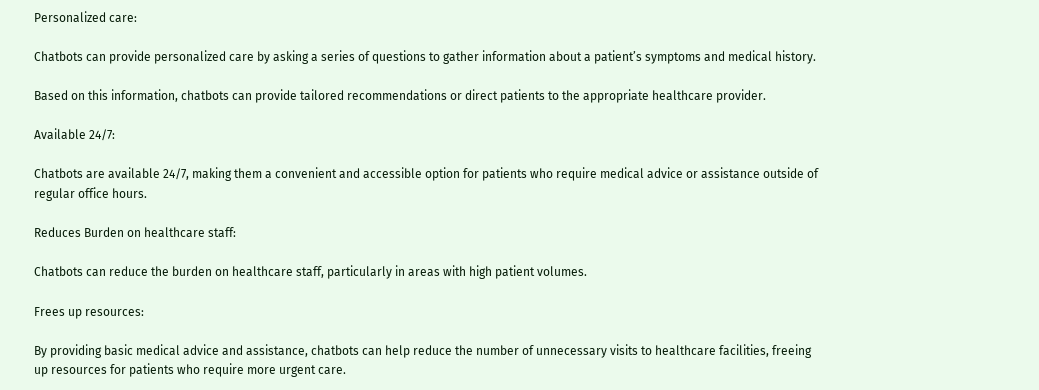Personalized care:

Chatbots can provide personalized care by asking a series of questions to gather information about a patient’s symptoms and medical history.

Based on this information, chatbots can provide tailored recommendations or direct patients to the appropriate healthcare provider.

Available 24/7:

Chatbots are available 24/7, making them a convenient and accessible option for patients who require medical advice or assistance outside of regular office hours.

Reduces Burden on healthcare staff:

Chatbots can reduce the burden on healthcare staff, particularly in areas with high patient volumes.

Frees up resources:

By providing basic medical advice and assistance, chatbots can help reduce the number of unnecessary visits to healthcare facilities, freeing up resources for patients who require more urgent care.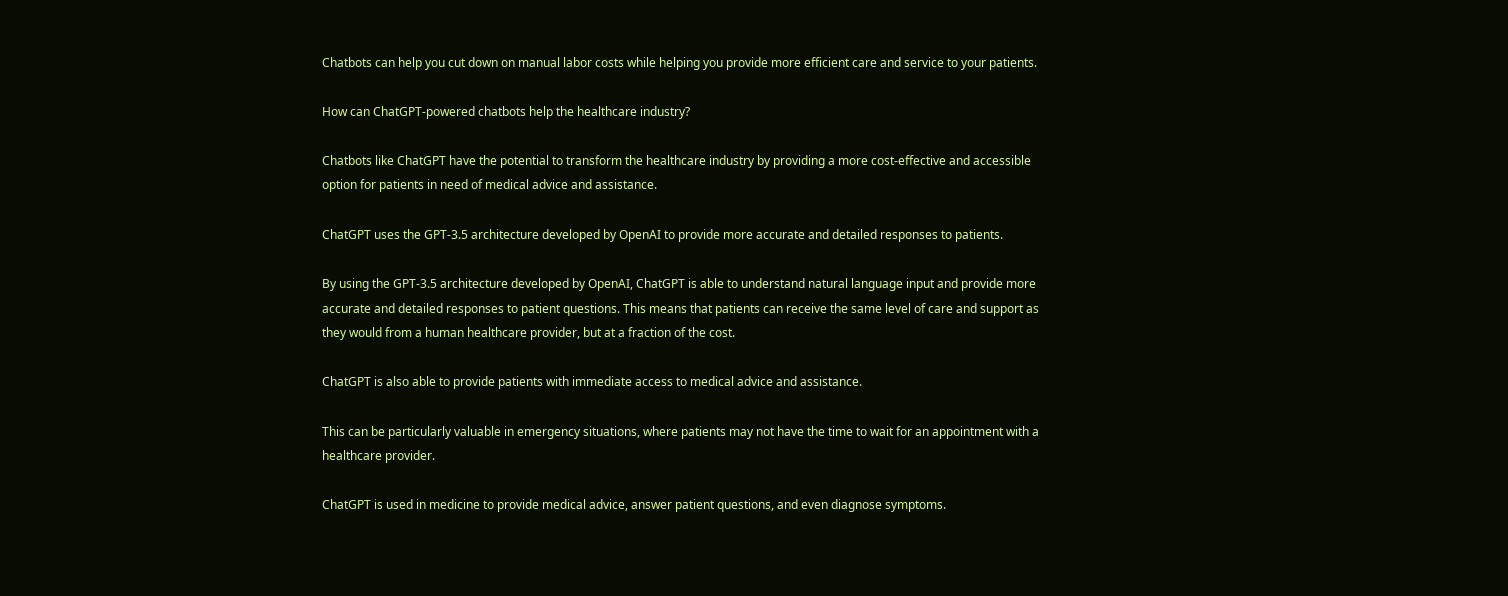Chatbots can help you cut down on manual labor costs while helping you provide more efficient care and service to your patients.

How can ChatGPT-powered chatbots help the healthcare industry?

Chatbots like ChatGPT have the potential to transform the healthcare industry by providing a more cost-effective and accessible option for patients in need of medical advice and assistance.

ChatGPT uses the GPT-3.5 architecture developed by OpenAI to provide more accurate and detailed responses to patients.

By using the GPT-3.5 architecture developed by OpenAI, ChatGPT is able to understand natural language input and provide more accurate and detailed responses to patient questions. This means that patients can receive the same level of care and support as they would from a human healthcare provider, but at a fraction of the cost.

ChatGPT is also able to provide patients with immediate access to medical advice and assistance.

This can be particularly valuable in emergency situations, where patients may not have the time to wait for an appointment with a healthcare provider.

ChatGPT is used in medicine to provide medical advice, answer patient questions, and even diagnose symptoms.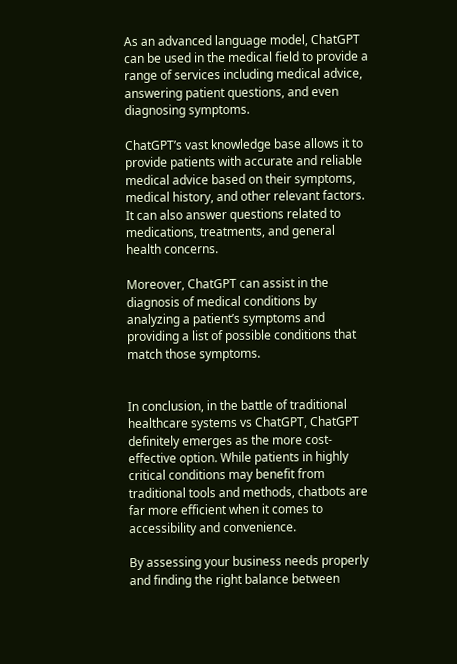As an advanced language model, ChatGPT can be used in the medical field to provide a range of services including medical advice, answering patient questions, and even diagnosing symptoms.

ChatGPT’s vast knowledge base allows it to provide patients with accurate and reliable medical advice based on their symptoms, medical history, and other relevant factors. It can also answer questions related to medications, treatments, and general health concerns.

Moreover, ChatGPT can assist in the diagnosis of medical conditions by analyzing a patient’s symptoms and providing a list of possible conditions that match those symptoms.


In conclusion, in the battle of traditional healthcare systems vs ChatGPT, ChatGPT definitely emerges as the more cost-effective option. While patients in highly critical conditions may benefit from traditional tools and methods, chatbots are far more efficient when it comes to accessibility and convenience.

By assessing your business needs properly and finding the right balance between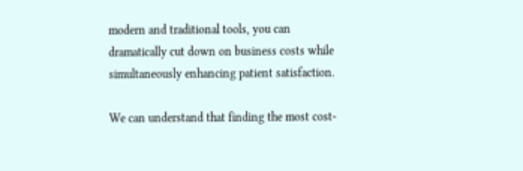modern and traditional tools, you can dramatically cut down on business costs while simultaneously enhancing patient satisfaction.

We can understand that finding the most cost-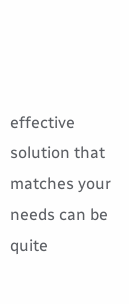effective solution that matches your needs can be quite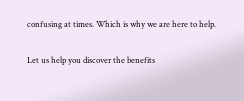confusing at times. Which is why we are here to help.

Let us help you discover the benefits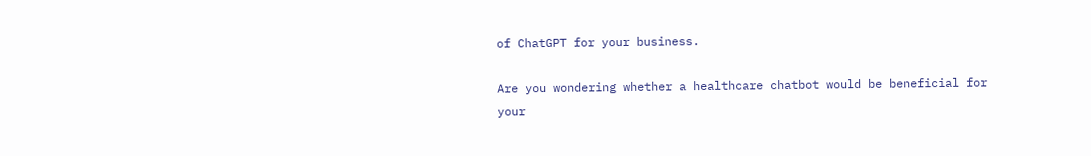of ChatGPT for your business.

Are you wondering whether a healthcare chatbot would be beneficial for your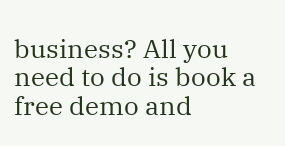business? All you need to do is book a free demo and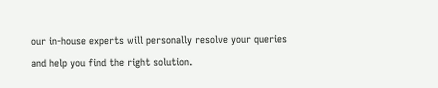our in-house experts will personally resolve your queries and help you find the right solution.